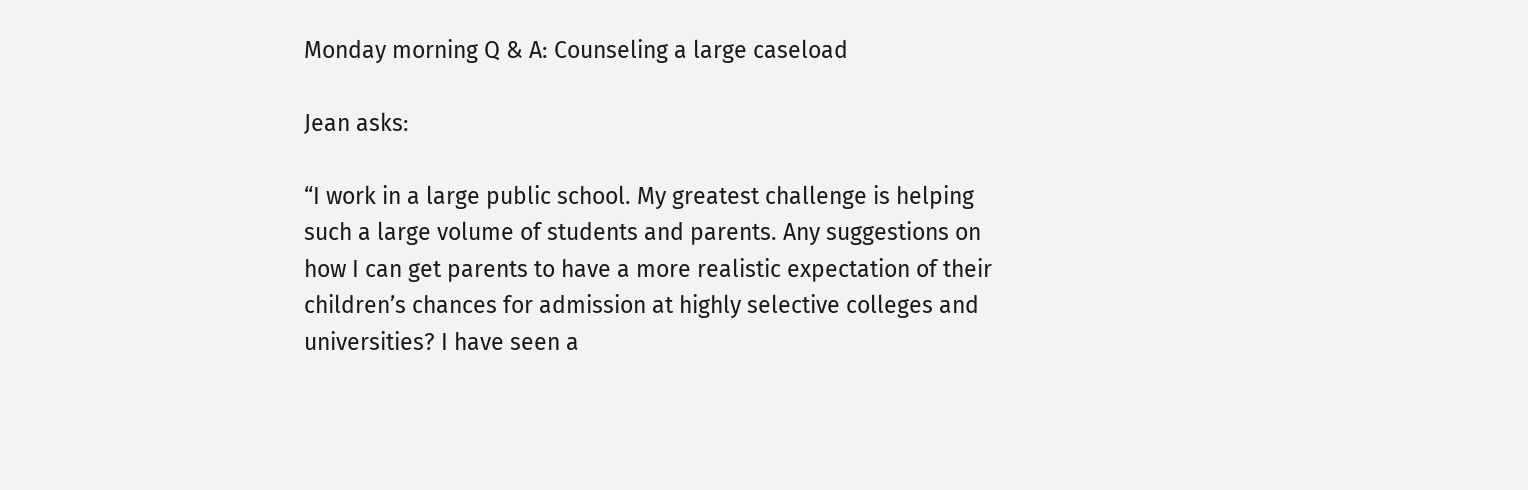Monday morning Q & A: Counseling a large caseload

Jean asks:

“I work in a large public school. My greatest challenge is helping such a large volume of students and parents. Any suggestions on how I can get parents to have a more realistic expectation of their children’s chances for admission at highly selective colleges and universities? I have seen a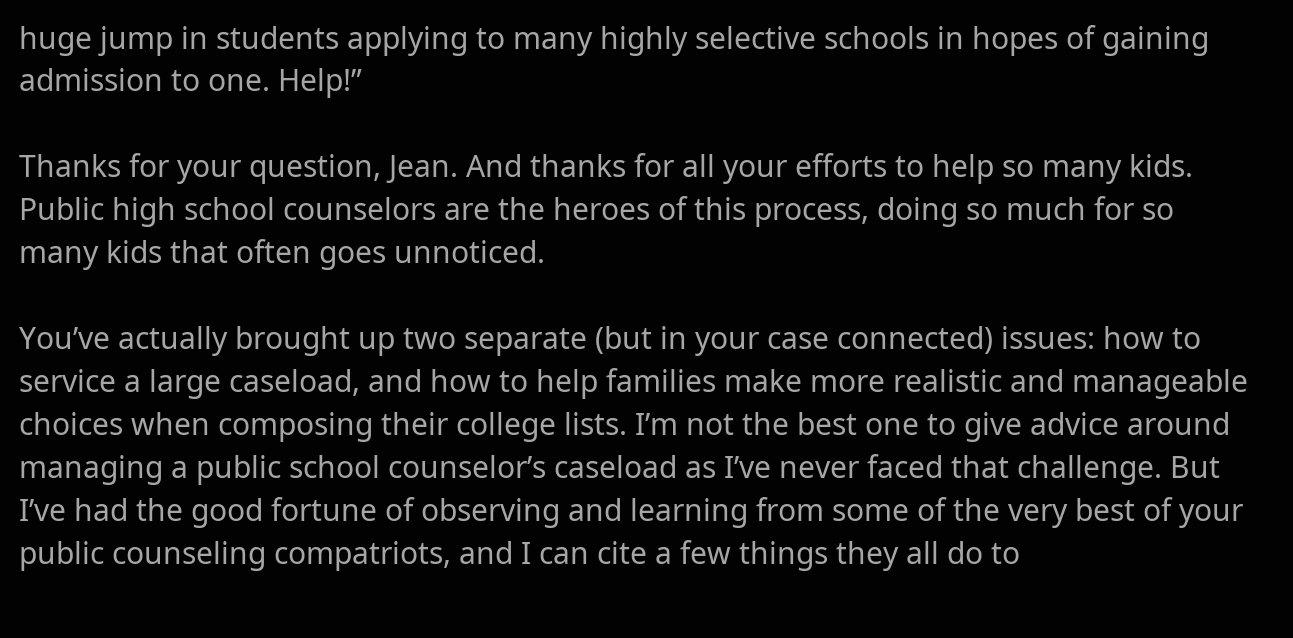huge jump in students applying to many highly selective schools in hopes of gaining admission to one. Help!”

Thanks for your question, Jean. And thanks for all your efforts to help so many kids. Public high school counselors are the heroes of this process, doing so much for so many kids that often goes unnoticed.

You’ve actually brought up two separate (but in your case connected) issues: how to service a large caseload, and how to help families make more realistic and manageable choices when composing their college lists. I’m not the best one to give advice around managing a public school counselor’s caseload as I’ve never faced that challenge. But I’ve had the good fortune of observing and learning from some of the very best of your public counseling compatriots, and I can cite a few things they all do to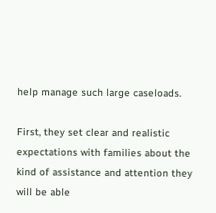help manage such large caseloads.

First, they set clear and realistic expectations with families about the kind of assistance and attention they will be able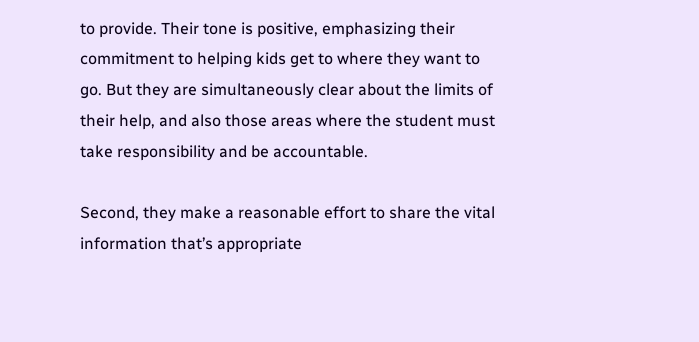to provide. Their tone is positive, emphasizing their commitment to helping kids get to where they want to go. But they are simultaneously clear about the limits of their help, and also those areas where the student must take responsibility and be accountable.

Second, they make a reasonable effort to share the vital information that’s appropriate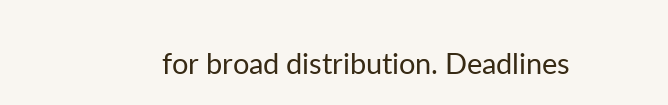for broad distribution. Deadlines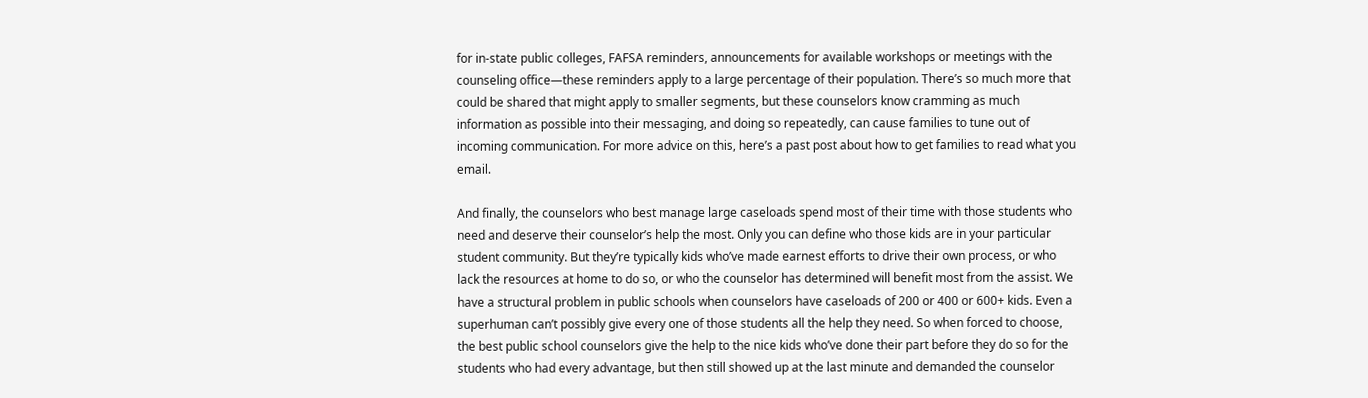for in-state public colleges, FAFSA reminders, announcements for available workshops or meetings with the counseling office—these reminders apply to a large percentage of their population. There’s so much more that could be shared that might apply to smaller segments, but these counselors know cramming as much information as possible into their messaging, and doing so repeatedly, can cause families to tune out of incoming communication. For more advice on this, here’s a past post about how to get families to read what you email.

And finally, the counselors who best manage large caseloads spend most of their time with those students who need and deserve their counselor’s help the most. Only you can define who those kids are in your particular student community. But they’re typically kids who’ve made earnest efforts to drive their own process, or who lack the resources at home to do so, or who the counselor has determined will benefit most from the assist. We have a structural problem in public schools when counselors have caseloads of 200 or 400 or 600+ kids. Even a superhuman can’t possibly give every one of those students all the help they need. So when forced to choose, the best public school counselors give the help to the nice kids who’ve done their part before they do so for the students who had every advantage, but then still showed up at the last minute and demanded the counselor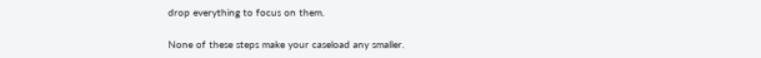drop everything to focus on them.

None of these steps make your caseload any smaller.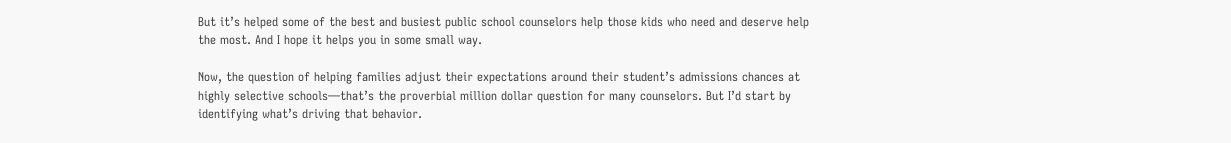But it’s helped some of the best and busiest public school counselors help those kids who need and deserve help the most. And I hope it helps you in some small way.

Now, the question of helping families adjust their expectations around their student’s admissions chances at highly selective schools—that’s the proverbial million dollar question for many counselors. But I’d start by identifying what’s driving that behavior.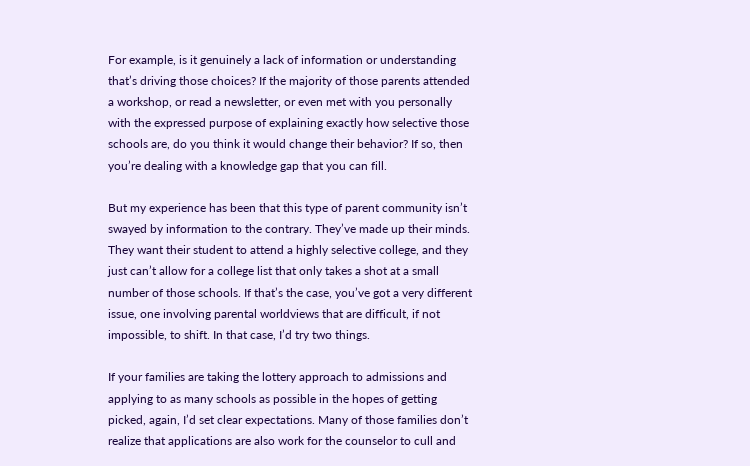For example, is it genuinely a lack of information or understanding that’s driving those choices? If the majority of those parents attended a workshop, or read a newsletter, or even met with you personally with the expressed purpose of explaining exactly how selective those schools are, do you think it would change their behavior? If so, then you’re dealing with a knowledge gap that you can fill.

But my experience has been that this type of parent community isn’t swayed by information to the contrary. They’ve made up their minds. They want their student to attend a highly selective college, and they just can’t allow for a college list that only takes a shot at a small number of those schools. If that’s the case, you’ve got a very different issue, one involving parental worldviews that are difficult, if not impossible, to shift. In that case, I’d try two things.

If your families are taking the lottery approach to admissions and applying to as many schools as possible in the hopes of getting picked, again, I’d set clear expectations. Many of those families don’t realize that applications are also work for the counselor to cull and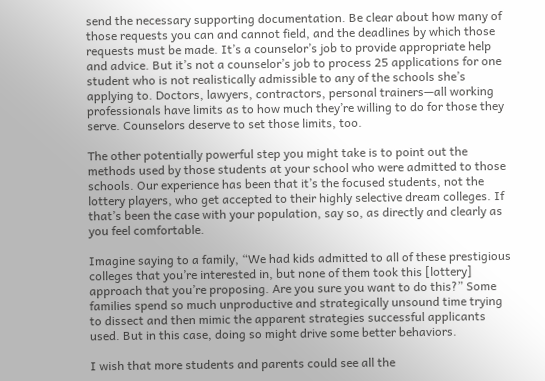send the necessary supporting documentation. Be clear about how many of those requests you can and cannot field, and the deadlines by which those requests must be made. It’s a counselor’s job to provide appropriate help and advice. But it’s not a counselor’s job to process 25 applications for one student who is not realistically admissible to any of the schools she’s applying to. Doctors, lawyers, contractors, personal trainers—all working professionals have limits as to how much they’re willing to do for those they serve. Counselors deserve to set those limits, too.

The other potentially powerful step you might take is to point out the methods used by those students at your school who were admitted to those schools. Our experience has been that it’s the focused students, not the lottery players, who get accepted to their highly selective dream colleges. If that’s been the case with your population, say so, as directly and clearly as you feel comfortable.

Imagine saying to a family, “We had kids admitted to all of these prestigious colleges that you’re interested in, but none of them took this [lottery] approach that you’re proposing. Are you sure you want to do this?” Some families spend so much unproductive and strategically unsound time trying to dissect and then mimic the apparent strategies successful applicants used. But in this case, doing so might drive some better behaviors.

I wish that more students and parents could see all the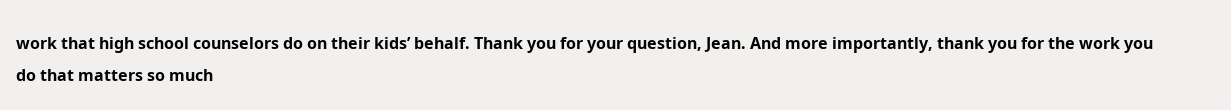work that high school counselors do on their kids’ behalf. Thank you for your question, Jean. And more importantly, thank you for the work you do that matters so much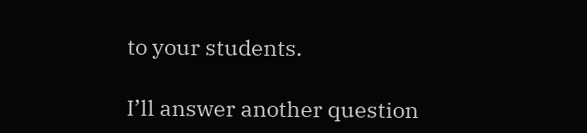to your students.

I’ll answer another question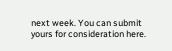next week. You can submit yours for consideration here.